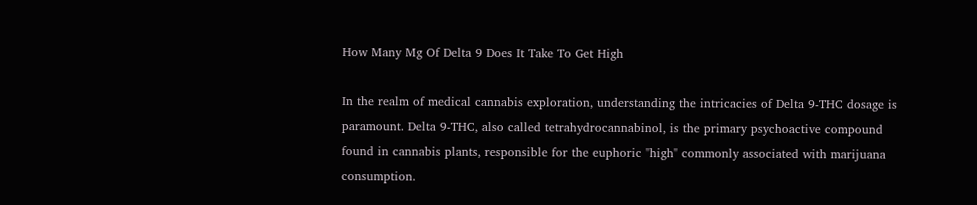How Many Mg Of Delta 9 Does It Take To Get High

In the realm of medical cannabis exploration, understanding the intricacies of Delta 9-THC dosage is paramount. Delta 9-THC, also called tetrahydrocannabinol, is the primary psychoactive compound found in cannabis plants, responsible for the euphoric "high" commonly associated with marijuana consumption.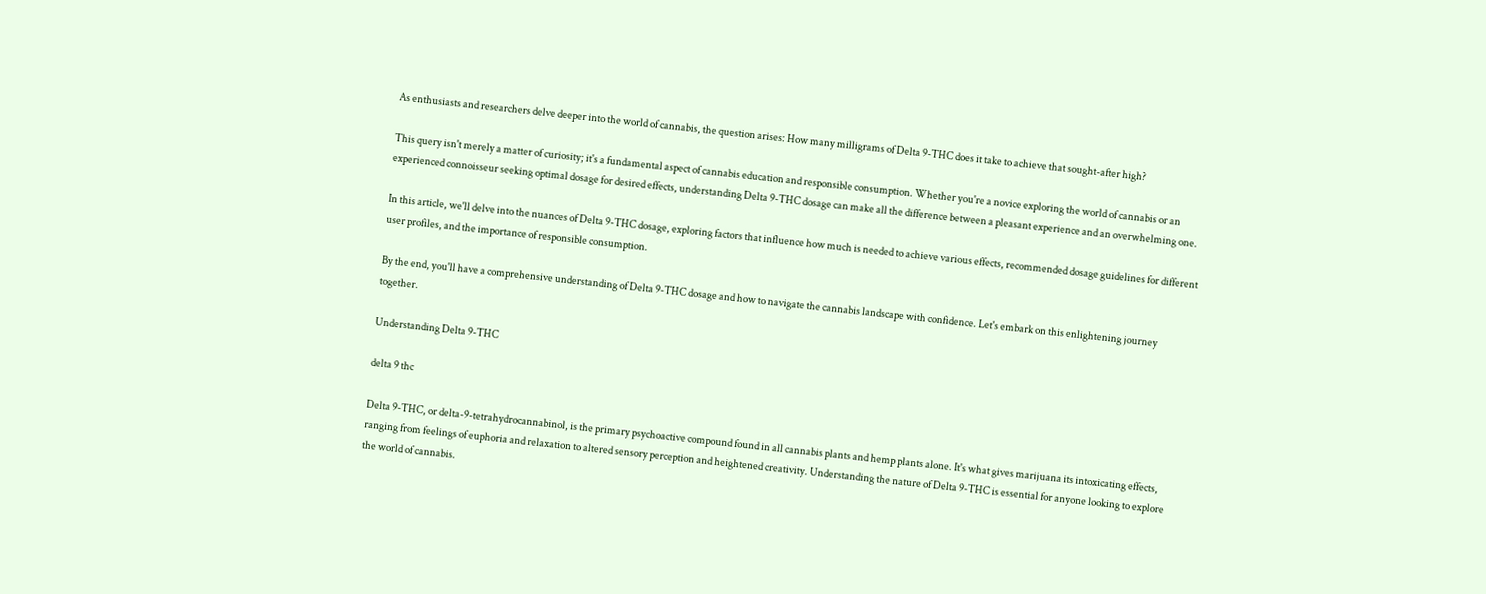As enthusiasts and researchers delve deeper into the world of cannabis, the question arises: How many milligrams of Delta 9-THC does it take to achieve that sought-after high?

This query isn't merely a matter of curiosity; it's a fundamental aspect of cannabis education and responsible consumption. Whether you're a novice exploring the world of cannabis or an experienced connoisseur seeking optimal dosage for desired effects, understanding Delta 9-THC dosage can make all the difference between a pleasant experience and an overwhelming one.

In this article, we'll delve into the nuances of Delta 9-THC dosage, exploring factors that influence how much is needed to achieve various effects, recommended dosage guidelines for different user profiles, and the importance of responsible consumption.

By the end, you'll have a comprehensive understanding of Delta 9-THC dosage and how to navigate the cannabis landscape with confidence. Let's embark on this enlightening journey together.

Understanding Delta 9-THC

delta 9 thc

Delta 9-THC, or delta-9-tetrahydrocannabinol, is the primary psychoactive compound found in all cannabis plants and hemp plants alone. It's what gives marijuana its intoxicating effects, ranging from feelings of euphoria and relaxation to altered sensory perception and heightened creativity. Understanding the nature of Delta 9-THC is essential for anyone looking to explore the world of cannabis.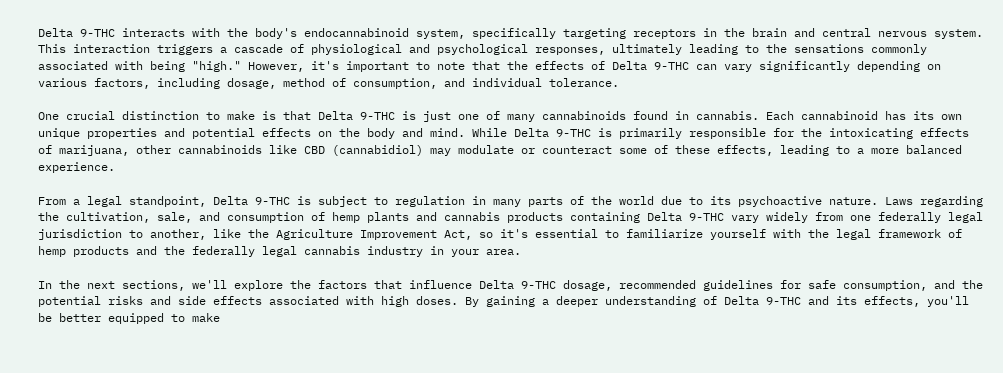Delta 9-THC interacts with the body's endocannabinoid system, specifically targeting receptors in the brain and central nervous system. This interaction triggers a cascade of physiological and psychological responses, ultimately leading to the sensations commonly associated with being "high." However, it's important to note that the effects of Delta 9-THC can vary significantly depending on various factors, including dosage, method of consumption, and individual tolerance.

One crucial distinction to make is that Delta 9-THC is just one of many cannabinoids found in cannabis. Each cannabinoid has its own unique properties and potential effects on the body and mind. While Delta 9-THC is primarily responsible for the intoxicating effects of marijuana, other cannabinoids like CBD (cannabidiol) may modulate or counteract some of these effects, leading to a more balanced experience.

From a legal standpoint, Delta 9-THC is subject to regulation in many parts of the world due to its psychoactive nature. Laws regarding the cultivation, sale, and consumption of hemp plants and cannabis products containing Delta 9-THC vary widely from one federally legal jurisdiction to another, like the Agriculture Improvement Act, so it's essential to familiarize yourself with the legal framework of hemp products and the federally legal cannabis industry in your area.

In the next sections, we'll explore the factors that influence Delta 9-THC dosage, recommended guidelines for safe consumption, and the potential risks and side effects associated with high doses. By gaining a deeper understanding of Delta 9-THC and its effects, you'll be better equipped to make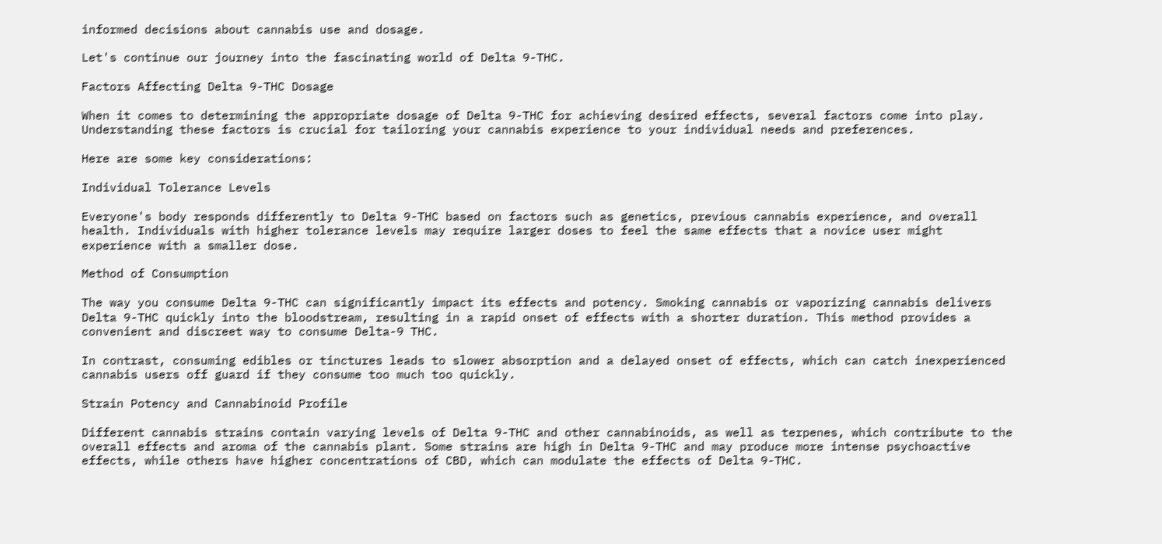informed decisions about cannabis use and dosage.

Let's continue our journey into the fascinating world of Delta 9-THC.

Factors Affecting Delta 9-THC Dosage

When it comes to determining the appropriate dosage of Delta 9-THC for achieving desired effects, several factors come into play. Understanding these factors is crucial for tailoring your cannabis experience to your individual needs and preferences.

Here are some key considerations:

Individual Tolerance Levels

Everyone's body responds differently to Delta 9-THC based on factors such as genetics, previous cannabis experience, and overall health. Individuals with higher tolerance levels may require larger doses to feel the same effects that a novice user might experience with a smaller dose.

Method of Consumption

The way you consume Delta 9-THC can significantly impact its effects and potency. Smoking cannabis or vaporizing cannabis delivers Delta 9-THC quickly into the bloodstream, resulting in a rapid onset of effects with a shorter duration. This method provides a convenient and discreet way to consume Delta-9 THC.

In contrast, consuming edibles or tinctures leads to slower absorption and a delayed onset of effects, which can catch inexperienced cannabis users off guard if they consume too much too quickly.

Strain Potency and Cannabinoid Profile

Different cannabis strains contain varying levels of Delta 9-THC and other cannabinoids, as well as terpenes, which contribute to the overall effects and aroma of the cannabis plant. Some strains are high in Delta 9-THC and may produce more intense psychoactive effects, while others have higher concentrations of CBD, which can modulate the effects of Delta 9-THC.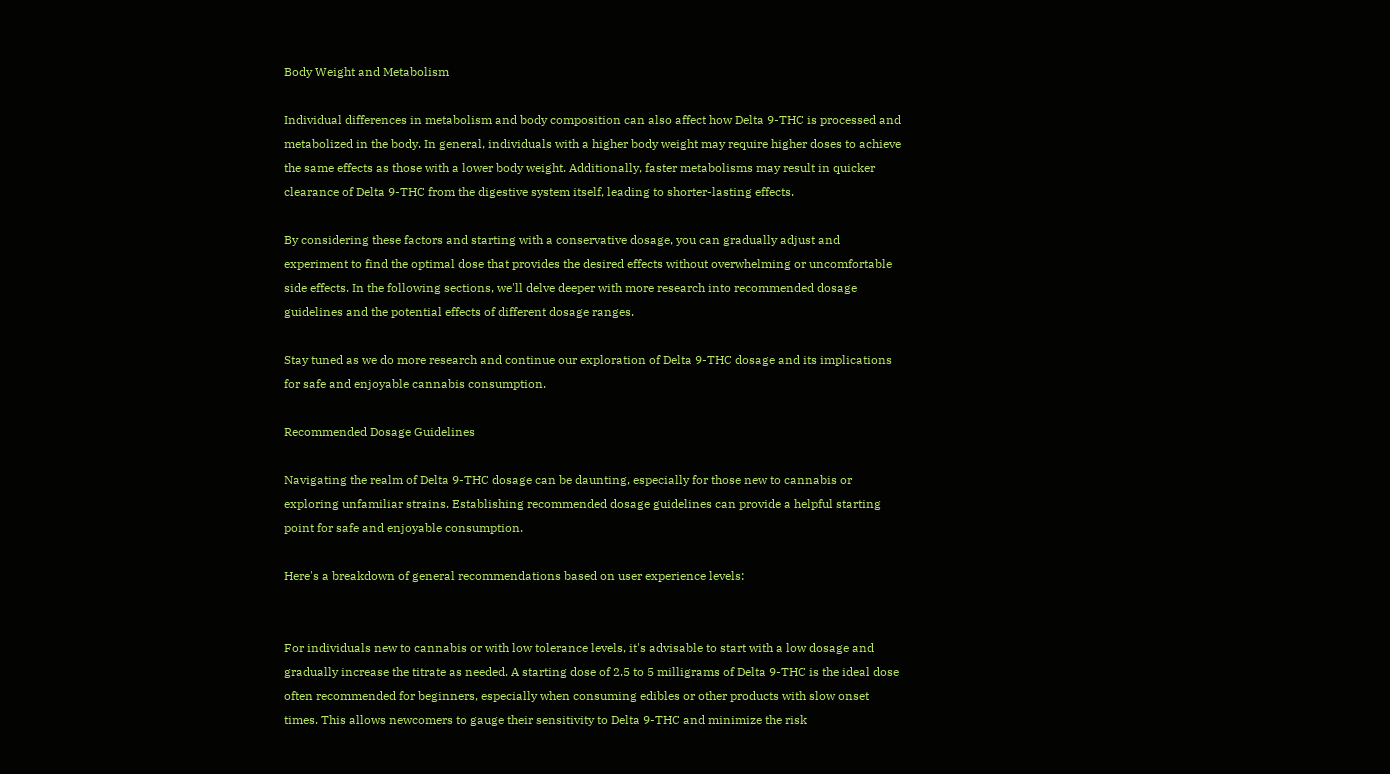Body Weight and Metabolism

Individual differences in metabolism and body composition can also affect how Delta 9-THC is processed and metabolized in the body. In general, individuals with a higher body weight may require higher doses to achieve the same effects as those with a lower body weight. Additionally, faster metabolisms may result in quicker clearance of Delta 9-THC from the digestive system itself, leading to shorter-lasting effects.

By considering these factors and starting with a conservative dosage, you can gradually adjust and experiment to find the optimal dose that provides the desired effects without overwhelming or uncomfortable side effects. In the following sections, we'll delve deeper with more research into recommended dosage guidelines and the potential effects of different dosage ranges.

Stay tuned as we do more research and continue our exploration of Delta 9-THC dosage and its implications for safe and enjoyable cannabis consumption.

Recommended Dosage Guidelines

Navigating the realm of Delta 9-THC dosage can be daunting, especially for those new to cannabis or exploring unfamiliar strains. Establishing recommended dosage guidelines can provide a helpful starting point for safe and enjoyable consumption.

Here's a breakdown of general recommendations based on user experience levels:


For individuals new to cannabis or with low tolerance levels, it's advisable to start with a low dosage and gradually increase the titrate as needed. A starting dose of 2.5 to 5 milligrams of Delta 9-THC is the ideal dose often recommended for beginners, especially when consuming edibles or other products with slow onset times. This allows newcomers to gauge their sensitivity to Delta 9-THC and minimize the risk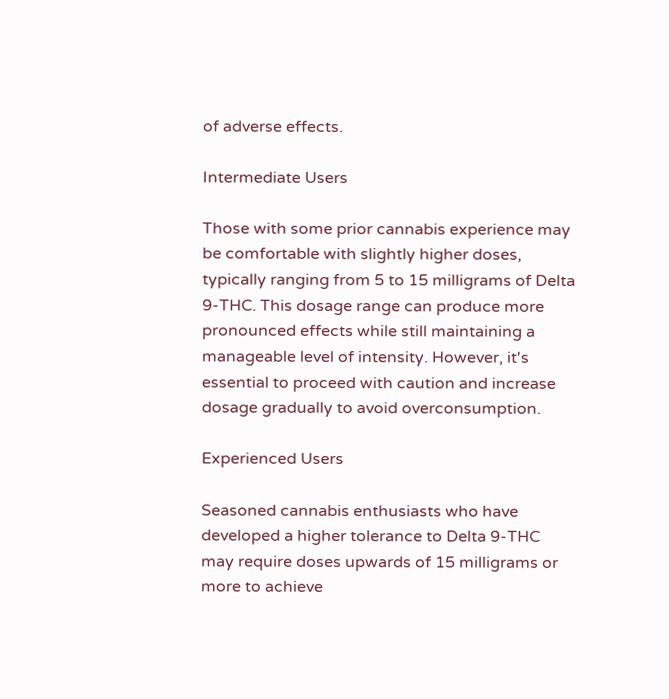of adverse effects.

Intermediate Users

Those with some prior cannabis experience may be comfortable with slightly higher doses, typically ranging from 5 to 15 milligrams of Delta 9-THC. This dosage range can produce more pronounced effects while still maintaining a manageable level of intensity. However, it's essential to proceed with caution and increase dosage gradually to avoid overconsumption.

Experienced Users

Seasoned cannabis enthusiasts who have developed a higher tolerance to Delta 9-THC may require doses upwards of 15 milligrams or more to achieve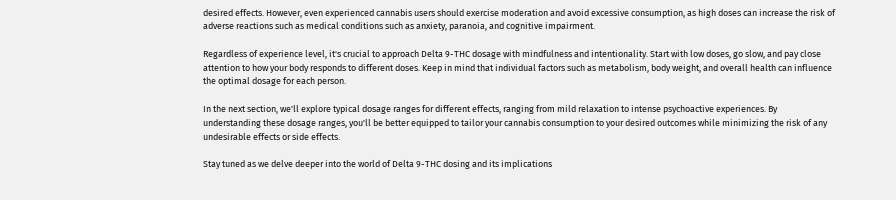desired effects. However, even experienced cannabis users should exercise moderation and avoid excessive consumption, as high doses can increase the risk of adverse reactions such as medical conditions such as anxiety, paranoia, and cognitive impairment.

Regardless of experience level, it's crucial to approach Delta 9-THC dosage with mindfulness and intentionality. Start with low doses, go slow, and pay close attention to how your body responds to different doses. Keep in mind that individual factors such as metabolism, body weight, and overall health can influence the optimal dosage for each person.

In the next section, we'll explore typical dosage ranges for different effects, ranging from mild relaxation to intense psychoactive experiences. By understanding these dosage ranges, you'll be better equipped to tailor your cannabis consumption to your desired outcomes while minimizing the risk of any undesirable effects or side effects.

Stay tuned as we delve deeper into the world of Delta 9-THC dosing and its implications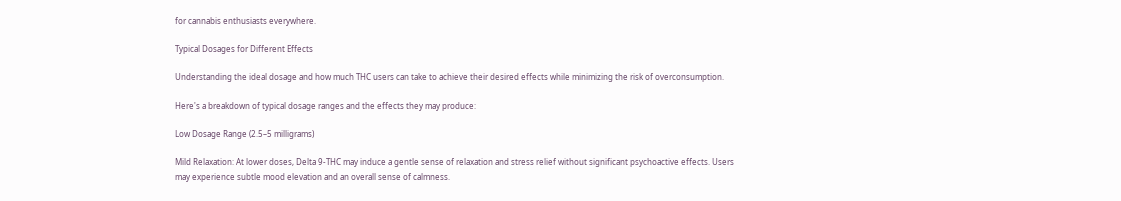for cannabis enthusiasts everywhere.

Typical Dosages for Different Effects

Understanding the ideal dosage and how much THC users can take to achieve their desired effects while minimizing the risk of overconsumption.

Here's a breakdown of typical dosage ranges and the effects they may produce:

Low Dosage Range (2.5–5 milligrams)

Mild Relaxation: At lower doses, Delta 9-THC may induce a gentle sense of relaxation and stress relief without significant psychoactive effects. Users may experience subtle mood elevation and an overall sense of calmness.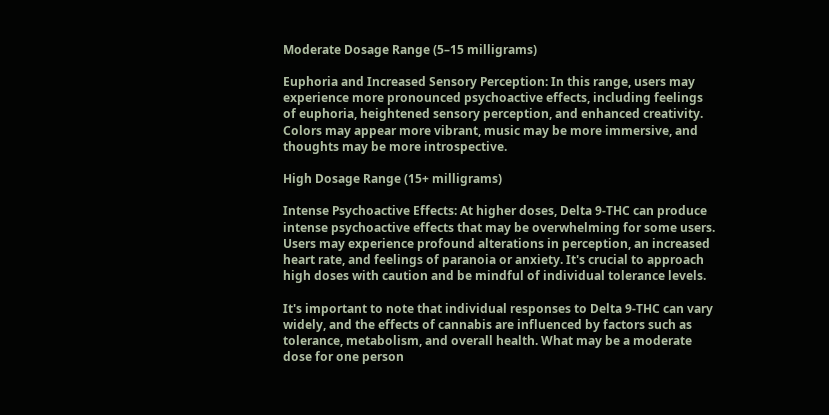Moderate Dosage Range (5–15 milligrams)

Euphoria and Increased Sensory Perception: In this range, users may experience more pronounced psychoactive effects, including feelings of euphoria, heightened sensory perception, and enhanced creativity. Colors may appear more vibrant, music may be more immersive, and thoughts may be more introspective.

High Dosage Range (15+ milligrams)

Intense Psychoactive Effects: At higher doses, Delta 9-THC can produce intense psychoactive effects that may be overwhelming for some users. Users may experience profound alterations in perception, an increased heart rate, and feelings of paranoia or anxiety. It's crucial to approach high doses with caution and be mindful of individual tolerance levels.

It's important to note that individual responses to Delta 9-THC can vary widely, and the effects of cannabis are influenced by factors such as tolerance, metabolism, and overall health. What may be a moderate dose for one person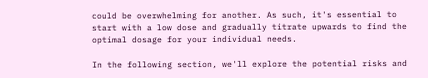could be overwhelming for another. As such, it's essential to start with a low dose and gradually titrate upwards to find the optimal dosage for your individual needs.

In the following section, we'll explore the potential risks and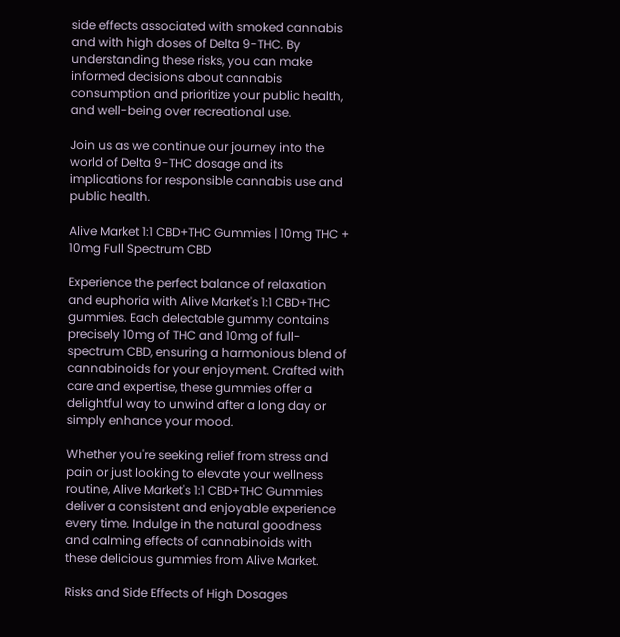side effects associated with smoked cannabis and with high doses of Delta 9-THC. By understanding these risks, you can make informed decisions about cannabis consumption and prioritize your public health, and well-being over recreational use.

Join us as we continue our journey into the world of Delta 9-THC dosage and its implications for responsible cannabis use and public health.

Alive Market 1:1 CBD+THC Gummies | 10mg THC + 10mg Full Spectrum CBD

Experience the perfect balance of relaxation and euphoria with Alive Market's 1:1 CBD+THC gummies. Each delectable gummy contains precisely 10mg of THC and 10mg of full-spectrum CBD, ensuring a harmonious blend of cannabinoids for your enjoyment. Crafted with care and expertise, these gummies offer a delightful way to unwind after a long day or simply enhance your mood.

Whether you're seeking relief from stress and pain or just looking to elevate your wellness routine, Alive Market's 1:1 CBD+THC Gummies deliver a consistent and enjoyable experience every time. Indulge in the natural goodness and calming effects of cannabinoids with these delicious gummies from Alive Market.

Risks and Side Effects of High Dosages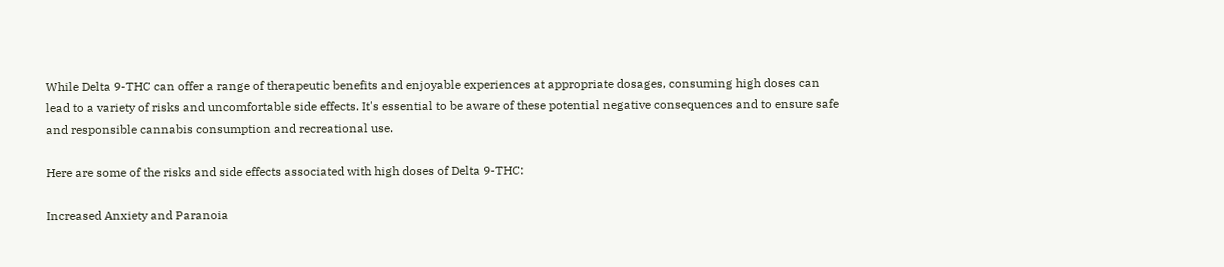While Delta 9-THC can offer a range of therapeutic benefits and enjoyable experiences at appropriate dosages, consuming high doses can lead to a variety of risks and uncomfortable side effects. It's essential to be aware of these potential negative consequences and to ensure safe and responsible cannabis consumption and recreational use.

Here are some of the risks and side effects associated with high doses of Delta 9-THC:

Increased Anxiety and Paranoia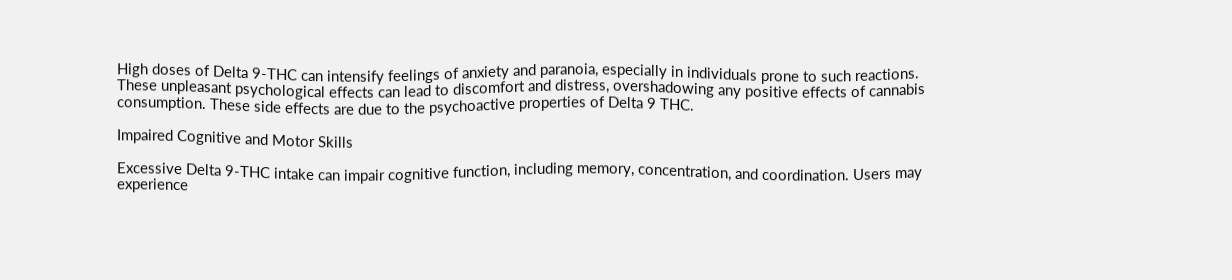High doses of Delta 9-THC can intensify feelings of anxiety and paranoia, especially in individuals prone to such reactions. These unpleasant psychological effects can lead to discomfort and distress, overshadowing any positive effects of cannabis consumption. These side effects are due to the psychoactive properties of Delta 9 THC.

Impaired Cognitive and Motor Skills

Excessive Delta 9-THC intake can impair cognitive function, including memory, concentration, and coordination. Users may experience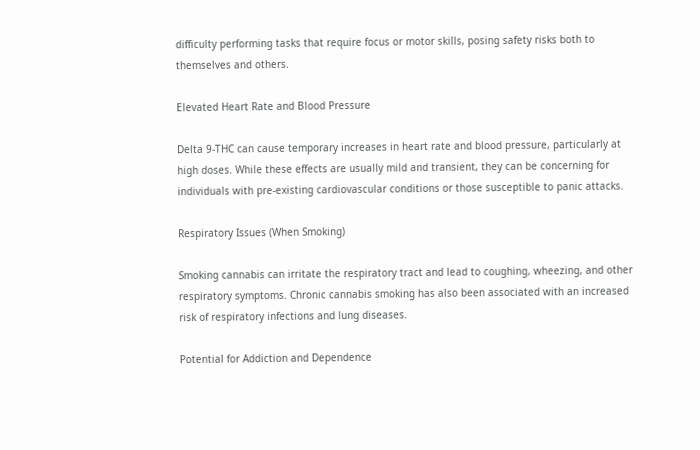difficulty performing tasks that require focus or motor skills, posing safety risks both to themselves and others.

Elevated Heart Rate and Blood Pressure

Delta 9-THC can cause temporary increases in heart rate and blood pressure, particularly at high doses. While these effects are usually mild and transient, they can be concerning for individuals with pre-existing cardiovascular conditions or those susceptible to panic attacks.

Respiratory Issues (When Smoking)

Smoking cannabis can irritate the respiratory tract and lead to coughing, wheezing, and other respiratory symptoms. Chronic cannabis smoking has also been associated with an increased risk of respiratory infections and lung diseases.

Potential for Addiction and Dependence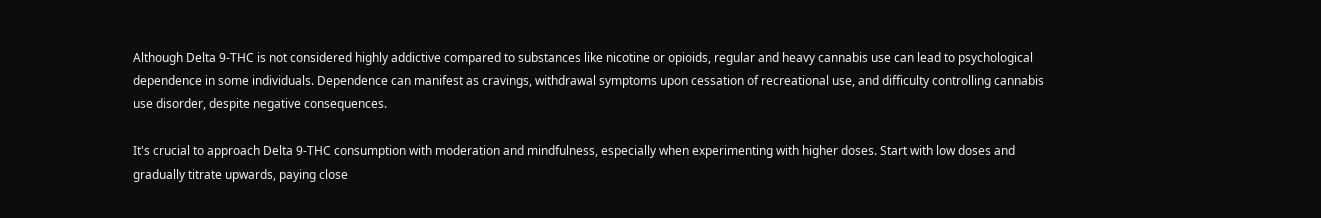Although Delta 9-THC is not considered highly addictive compared to substances like nicotine or opioids, regular and heavy cannabis use can lead to psychological dependence in some individuals. Dependence can manifest as cravings, withdrawal symptoms upon cessation of recreational use, and difficulty controlling cannabis use disorder, despite negative consequences.

It's crucial to approach Delta 9-THC consumption with moderation and mindfulness, especially when experimenting with higher doses. Start with low doses and gradually titrate upwards, paying close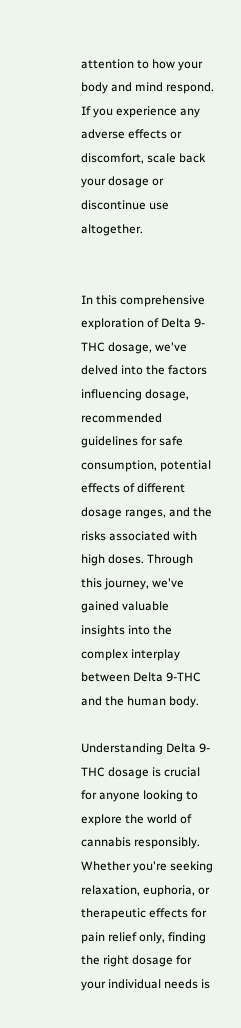attention to how your body and mind respond. If you experience any adverse effects or discomfort, scale back your dosage or discontinue use altogether.


In this comprehensive exploration of Delta 9-THC dosage, we've delved into the factors influencing dosage, recommended guidelines for safe consumption, potential effects of different dosage ranges, and the risks associated with high doses. Through this journey, we've gained valuable insights into the complex interplay between Delta 9-THC and the human body.

Understanding Delta 9-THC dosage is crucial for anyone looking to explore the world of cannabis responsibly. Whether you're seeking relaxation, euphoria, or therapeutic effects for pain relief only, finding the right dosage for your individual needs is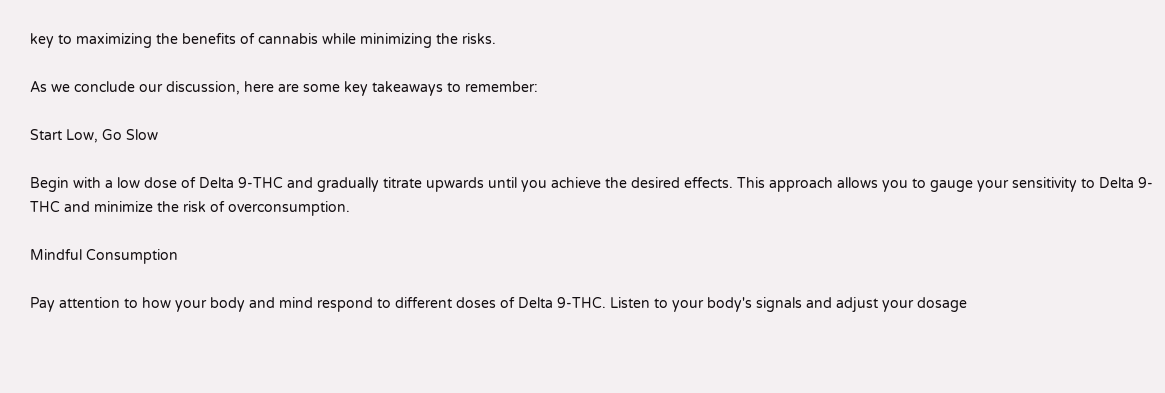key to maximizing the benefits of cannabis while minimizing the risks.

As we conclude our discussion, here are some key takeaways to remember:

Start Low, Go Slow

Begin with a low dose of Delta 9-THC and gradually titrate upwards until you achieve the desired effects. This approach allows you to gauge your sensitivity to Delta 9-THC and minimize the risk of overconsumption.

Mindful Consumption

Pay attention to how your body and mind respond to different doses of Delta 9-THC. Listen to your body's signals and adjust your dosage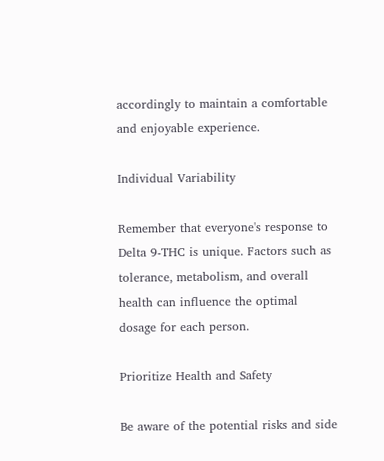accordingly to maintain a comfortable and enjoyable experience.

Individual Variability

Remember that everyone's response to Delta 9-THC is unique. Factors such as tolerance, metabolism, and overall health can influence the optimal dosage for each person.

Prioritize Health and Safety

Be aware of the potential risks and side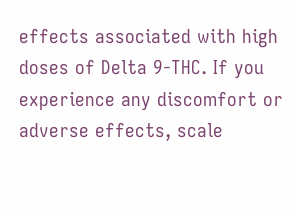effects associated with high doses of Delta 9-THC. If you experience any discomfort or adverse effects, scale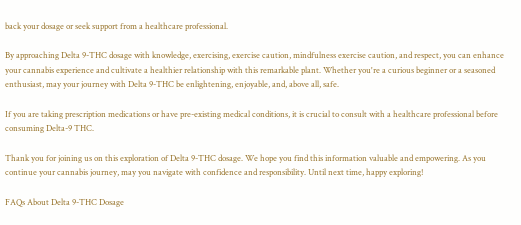back your dosage or seek support from a healthcare professional.

By approaching Delta 9-THC dosage with knowledge, exercising, exercise caution, mindfulness exercise caution, and respect, you can enhance your cannabis experience and cultivate a healthier relationship with this remarkable plant. Whether you're a curious beginner or a seasoned enthusiast, may your journey with Delta 9-THC be enlightening, enjoyable, and, above all, safe.

If you are taking prescription medications or have pre-existing medical conditions, it is crucial to consult with a healthcare professional before consuming Delta-9 THC.

Thank you for joining us on this exploration of Delta 9-THC dosage. We hope you find this information valuable and empowering. As you continue your cannabis journey, may you navigate with confidence and responsibility. Until next time, happy exploring!

FAQs About Delta 9-THC Dosage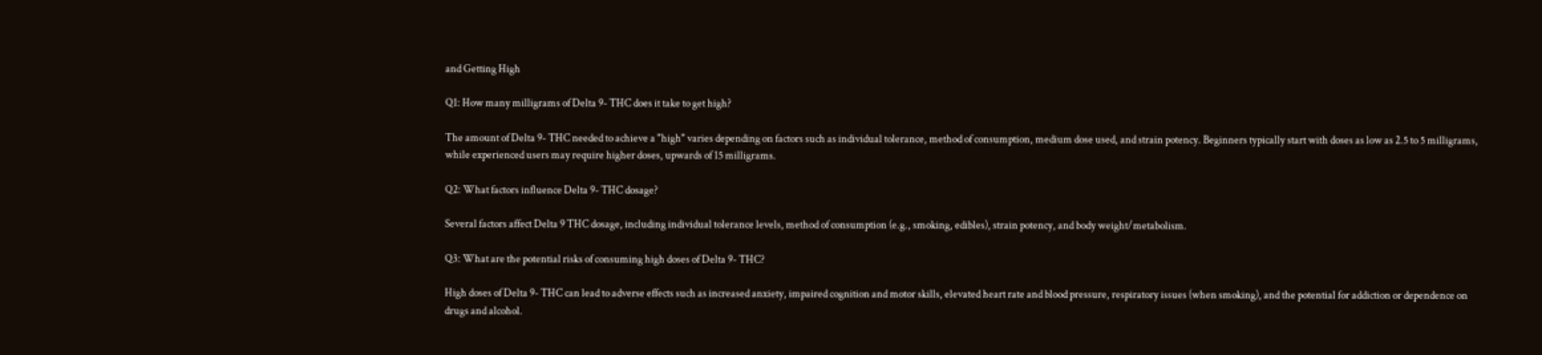and Getting High

Q1: How many milligrams of Delta 9- THC does it take to get high?

The amount of Delta 9- THC needed to achieve a "high" varies depending on factors such as individual tolerance, method of consumption, medium dose used, and strain potency. Beginners typically start with doses as low as 2.5 to 5 milligrams, while experienced users may require higher doses, upwards of 15 milligrams.

Q2: What factors influence Delta 9- THC dosage?

Several factors affect Delta 9 THC dosage, including individual tolerance levels, method of consumption (e.g., smoking, edibles), strain potency, and body weight/metabolism.

Q3: What are the potential risks of consuming high doses of Delta 9- THC?

High doses of Delta 9- THC can lead to adverse effects such as increased anxiety, impaired cognition and motor skills, elevated heart rate and blood pressure, respiratory issues (when smoking), and the potential for addiction or dependence on drugs and alcohol.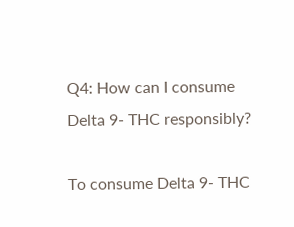Q4: How can I consume Delta 9- THC responsibly?

To consume Delta 9- THC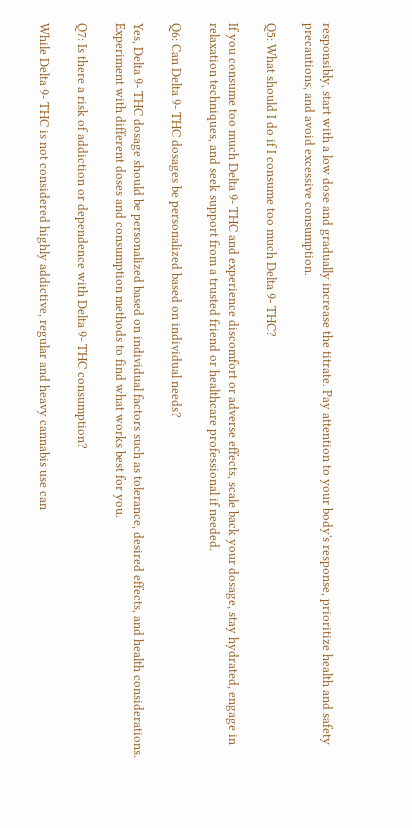responsibly, start with a low dose and gradually increase the titrate. Pay attention to your body's response, prioritize health and safety precautions, and avoid excessive consumption.

Q5: What should I do if I consume too much Delta 9- THC?

If you consume too much Delta 9- THC and experience discomfort or adverse effects, scale back your dosage, stay hydrated, engage in relaxation techniques, and seek support from a trusted friend or healthcare professional if needed.

Q6: Can Delta 9- THC dosages be personalized based on individual needs?

Yes, Delta 9- THC dosage should be personalized based on individual factors such as tolerance, desired effects, and health considerations. Experiment with different doses and consumption methods to find what works best for you.

Q7: Is there a risk of addiction or dependence with Delta 9- THC consumption?

While Delta 9- THC is not considered highly addictive, regular and heavy cannabis use can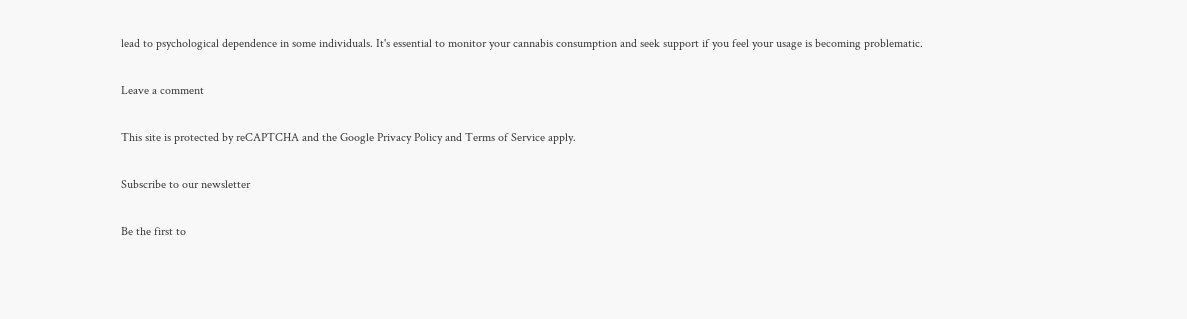lead to psychological dependence in some individuals. It's essential to monitor your cannabis consumption and seek support if you feel your usage is becoming problematic.

Leave a comment

This site is protected by reCAPTCHA and the Google Privacy Policy and Terms of Service apply.

Subscribe to our newsletter

Be the first to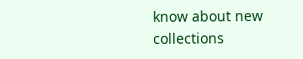know about new collections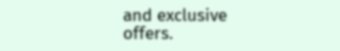and exclusive offers.